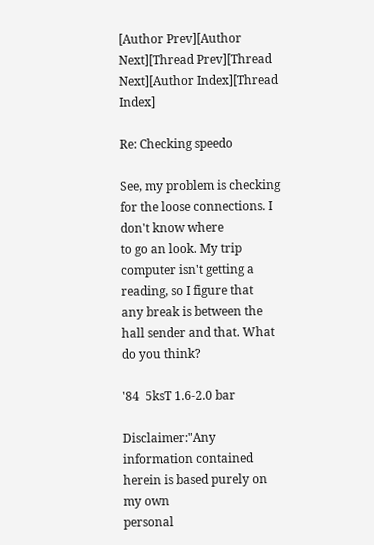[Author Prev][Author Next][Thread Prev][Thread Next][Author Index][Thread Index]

Re: Checking speedo

See, my problem is checking for the loose connections. I don't know where
to go an look. My trip computer isn't getting a reading, so I figure that
any break is between the hall sender and that. What do you think?

'84  5ksT 1.6-2.0 bar

Disclaimer:"Any information contained herein is based purely on my own
personal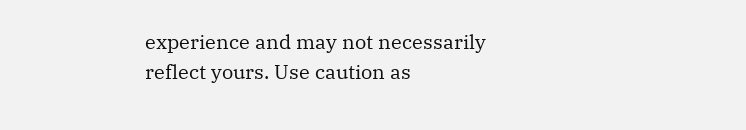experience and may not necessarily reflect yours. Use caution as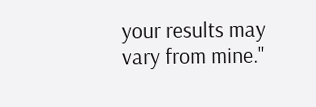your results may vary from mine."